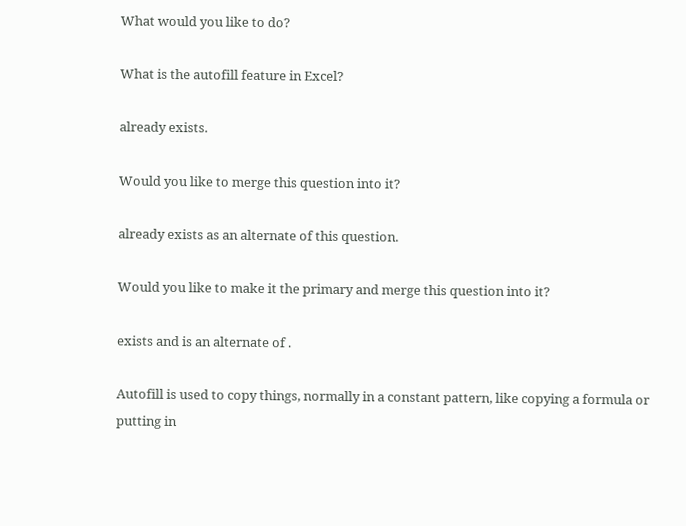What would you like to do?

What is the autofill feature in Excel?

already exists.

Would you like to merge this question into it?

already exists as an alternate of this question.

Would you like to make it the primary and merge this question into it?

exists and is an alternate of .

Autofill is used to copy things, normally in a constant pattern, like copying a formula or putting in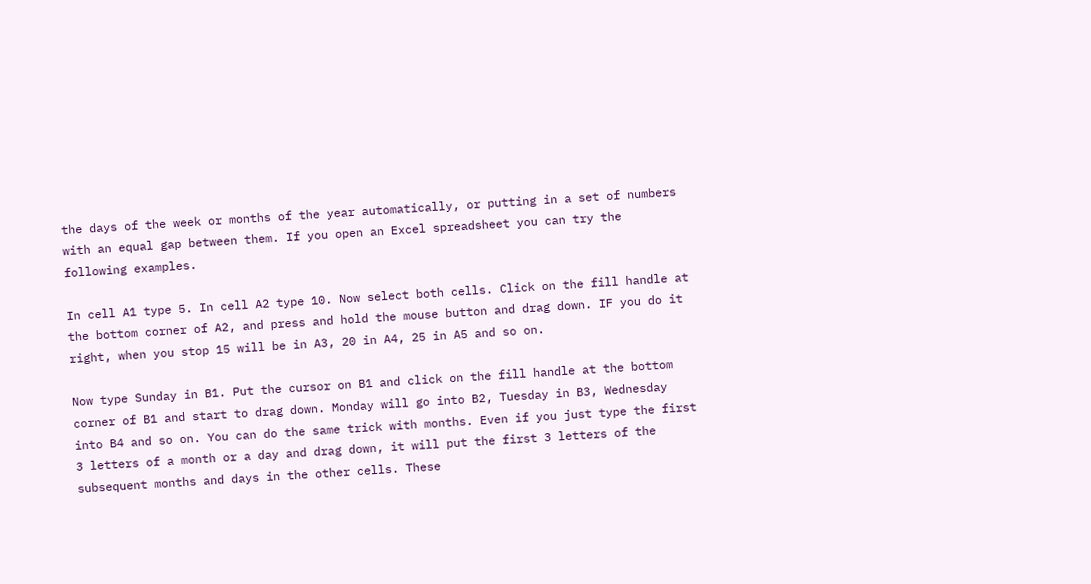the days of the week or months of the year automatically, or putting in a set of numbers with an equal gap between them. If you open an Excel spreadsheet you can try the following examples.

In cell A1 type 5. In cell A2 type 10. Now select both cells. Click on the fill handle at the bottom corner of A2, and press and hold the mouse button and drag down. IF you do it right, when you stop 15 will be in A3, 20 in A4, 25 in A5 and so on.

Now type Sunday in B1. Put the cursor on B1 and click on the fill handle at the bottom corner of B1 and start to drag down. Monday will go into B2, Tuesday in B3, Wednesday into B4 and so on. You can do the same trick with months. Even if you just type the first 3 letters of a month or a day and drag down, it will put the first 3 letters of the subsequent months and days in the other cells. These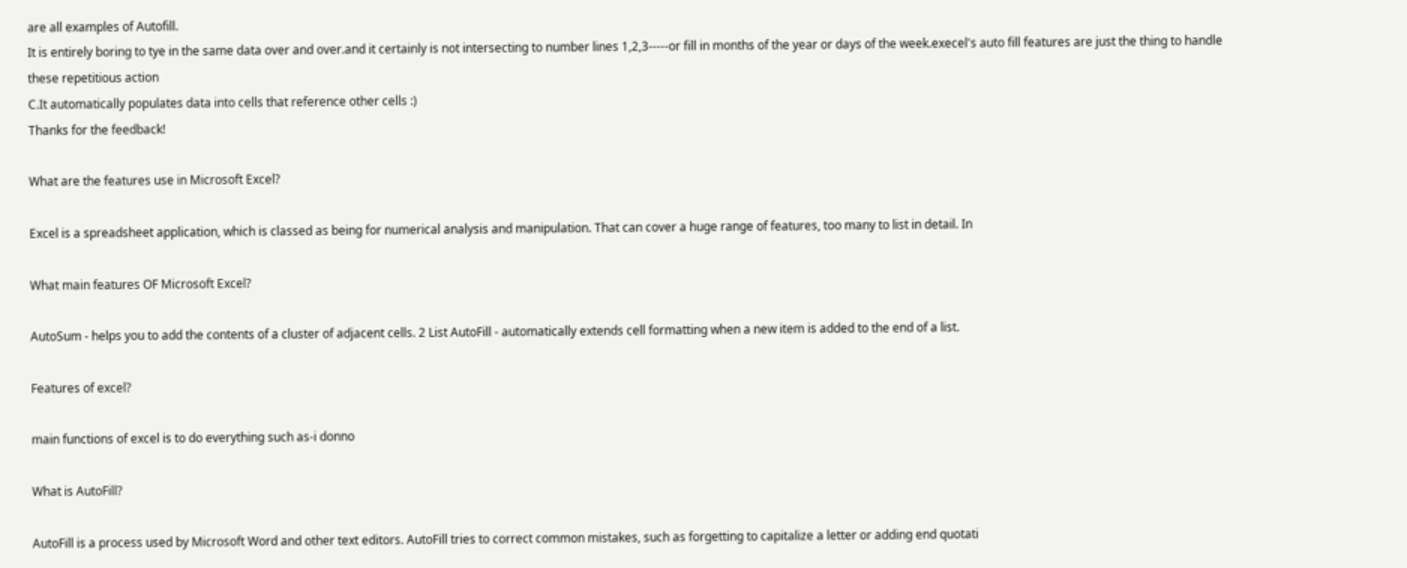are all examples of Autofill.
It is entirely boring to tye in the same data over and over.and it certainly is not intersecting to number lines 1,2,3-----or fill in months of the year or days of the week.execel's auto fill features are just the thing to handle these repetitious action
C.It automatically populates data into cells that reference other cells :)
Thanks for the feedback!

What are the features use in Microsoft Excel?

Excel is a spreadsheet application, which is classed as being for numerical analysis and manipulation. That can cover a huge range of features, too many to list in detail. In

What main features OF Microsoft Excel?

AutoSum - helps you to add the contents of a cluster of adjacent cells. 2 List AutoFill - automatically extends cell formatting when a new item is added to the end of a list.

Features of excel?

main functions of excel is to do everything such as-i donno

What is AutoFill?

AutoFill is a process used by Microsoft Word and other text editors. AutoFill tries to correct common mistakes, such as forgetting to capitalize a letter or adding end quotati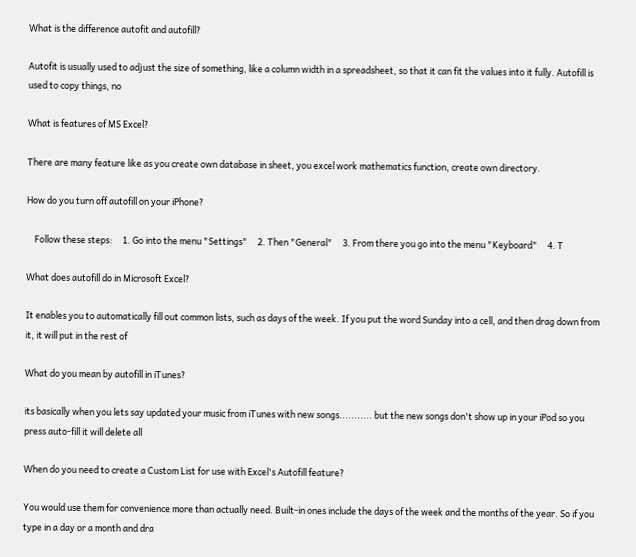What is the difference autofit and autofill?

Autofit is usually used to adjust the size of something, like a column width in a spreadsheet, so that it can fit the values into it fully. Autofill is used to copy things, no

What is features of MS Excel?

There are many feature like as you create own database in sheet, you excel work mathematics function, create own directory.

How do you turn off autofill on your iPhone?

    Follow these steps:     1. Go into the menu "Settings"     2. Then "General"     3. From there you go into the menu "Keyboard"     4. T

What does autofill do in Microsoft Excel?

It enables you to automatically fill out common lists, such as days of the week. If you put the word Sunday into a cell, and then drag down from it, it will put in the rest of

What do you mean by autofill in iTunes?

its basically when you lets say updated your music from iTunes with new songs........... but the new songs don't show up in your iPod so you press auto-fill it will delete all

When do you need to create a Custom List for use with Excel's Autofill feature?

You would use them for convenience more than actually need. Built-in ones include the days of the week and the months of the year. So if you type in a day or a month and dra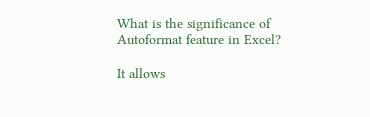What is the significance of Autoformat feature in Excel?

It allows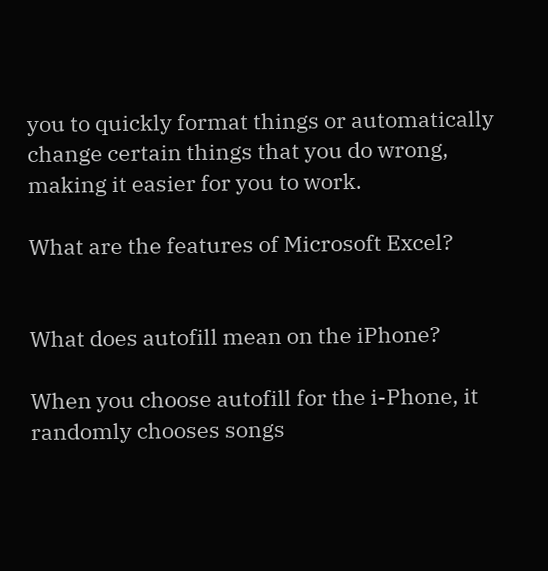you to quickly format things or automatically change certain things that you do wrong, making it easier for you to work.

What are the features of Microsoft Excel?


What does autofill mean on the iPhone?

When you choose autofill for the i-Phone, it randomly chooses songs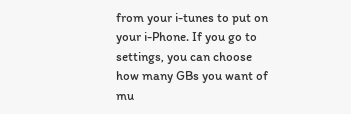from your i-tunes to put on your i-Phone. If you go to settings, you can choose how many GBs you want of mu